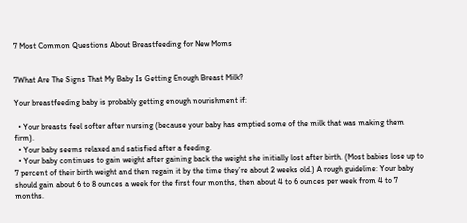7 Most Common Questions About Breastfeeding for New Moms


7What Are The Signs That My Baby Is Getting Enough Breast Milk?

Your breastfeeding baby is probably getting enough nourishment if:

  • Your breasts feel softer after nursing (because your baby has emptied some of the milk that was making them firm).
  • Your baby seems relaxed and satisfied after a feeding.
  • Your baby continues to gain weight after gaining back the weight she initially lost after birth. (Most babies lose up to 7 percent of their birth weight and then regain it by the time they’re about 2 weeks old.) A rough guideline: Your baby should gain about 6 to 8 ounces a week for the first four months, then about 4 to 6 ounces per week from 4 to 7 months.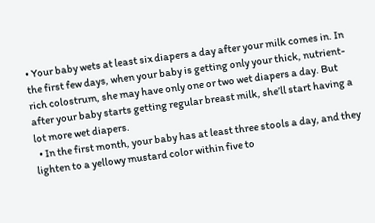• Your baby wets at least six diapers a day after your milk comes in. In the first few days, when your baby is getting only your thick, nutrient-rich colostrum, she may have only one or two wet diapers a day. But after your baby starts getting regular breast milk, she’ll start having a lot more wet diapers.
  • In the first month, your baby has at least three stools a day, and they lighten to a yellowy mustard color within five to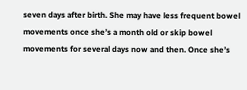seven days after birth. She may have less frequent bowel movements once she’s a month old or skip bowel movements for several days now and then. Once she’s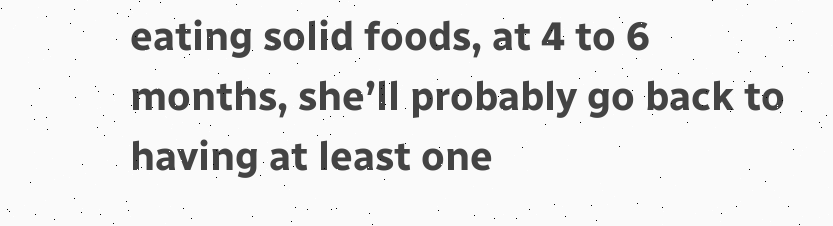eating solid foods, at 4 to 6 months, she’ll probably go back to having at least one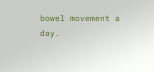bowel movement a day.